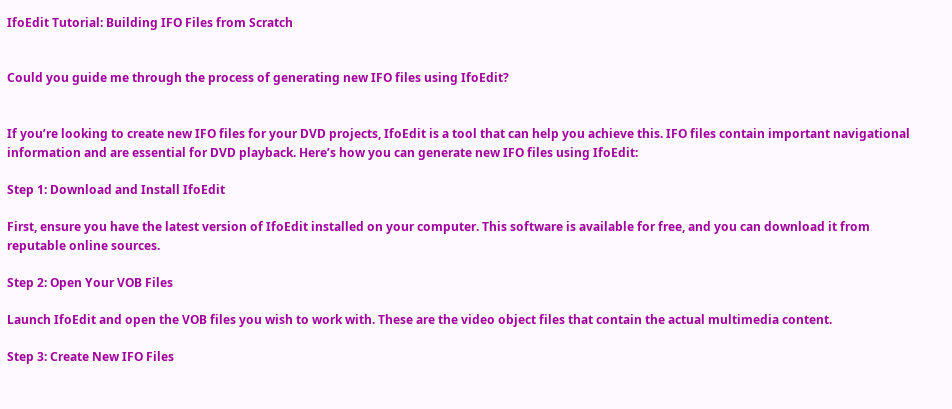IfoEdit Tutorial: Building IFO Files from Scratch


Could you guide me through the process of generating new IFO files using IfoEdit?


If you’re looking to create new IFO files for your DVD projects, IfoEdit is a tool that can help you achieve this. IFO files contain important navigational information and are essential for DVD playback. Here’s how you can generate new IFO files using IfoEdit:

Step 1: Download and Install IfoEdit

First, ensure you have the latest version of IfoEdit installed on your computer. This software is available for free, and you can download it from reputable online sources.

Step 2: Open Your VOB Files

Launch IfoEdit and open the VOB files you wish to work with. These are the video object files that contain the actual multimedia content.

Step 3: Create New IFO Files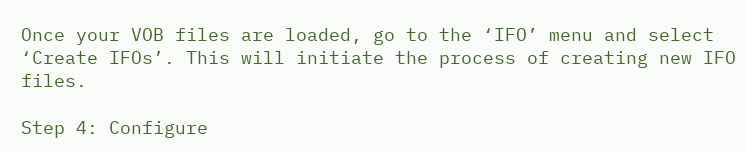Once your VOB files are loaded, go to the ‘IFO’ menu and select ‘Create IFOs’. This will initiate the process of creating new IFO files.

Step 4: Configure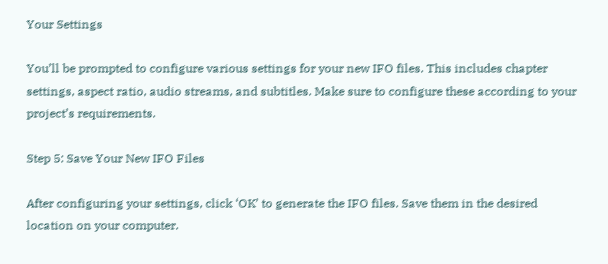Your Settings

You’ll be prompted to configure various settings for your new IFO files. This includes chapter settings, aspect ratio, audio streams, and subtitles. Make sure to configure these according to your project’s requirements.

Step 5: Save Your New IFO Files

After configuring your settings, click ‘OK’ to generate the IFO files. Save them in the desired location on your computer.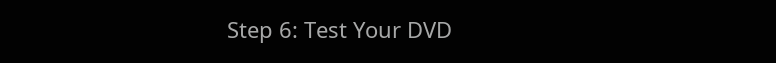Step 6: Test Your DVD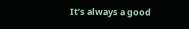It’s always a good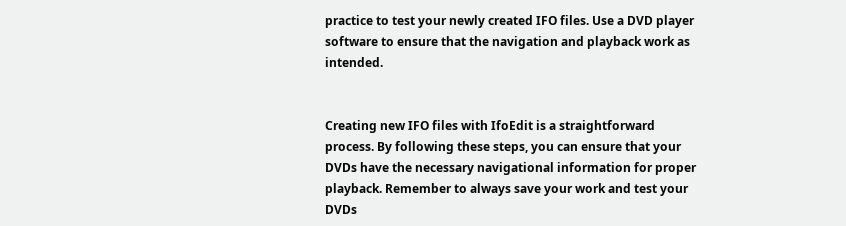practice to test your newly created IFO files. Use a DVD player software to ensure that the navigation and playback work as intended.


Creating new IFO files with IfoEdit is a straightforward process. By following these steps, you can ensure that your DVDs have the necessary navigational information for proper playback. Remember to always save your work and test your DVDs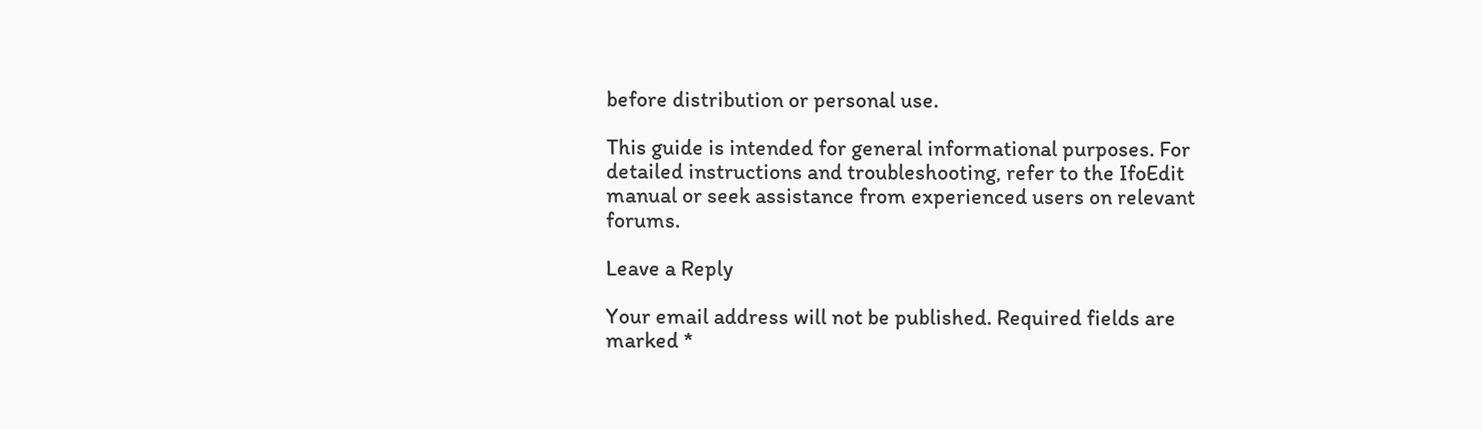before distribution or personal use.

This guide is intended for general informational purposes. For detailed instructions and troubleshooting, refer to the IfoEdit manual or seek assistance from experienced users on relevant forums.

Leave a Reply

Your email address will not be published. Required fields are marked *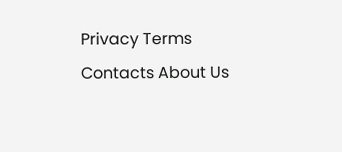Privacy Terms Contacts About Us